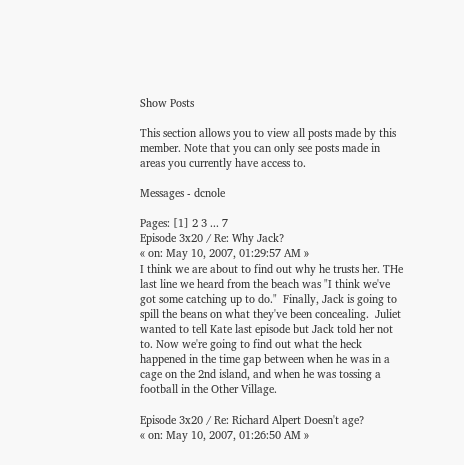Show Posts

This section allows you to view all posts made by this member. Note that you can only see posts made in areas you currently have access to.

Messages - dcnole

Pages: [1] 2 3 ... 7
Episode 3x20 / Re: Why Jack?
« on: May 10, 2007, 01:29:57 AM »
I think we are about to find out why he trusts her. THe last line we heard from the beach was "I think we've got some catching up to do."  Finally, Jack is going to spill the beans on what they've been concealing.  Juliet wanted to tell Kate last episode but Jack told her not to. Now we're going to find out what the heck happened in the time gap between when he was in a cage on the 2nd island, and when he was tossing a football in the Other Village.

Episode 3x20 / Re: Richard Alpert Doesn't age?
« on: May 10, 2007, 01:26:50 AM »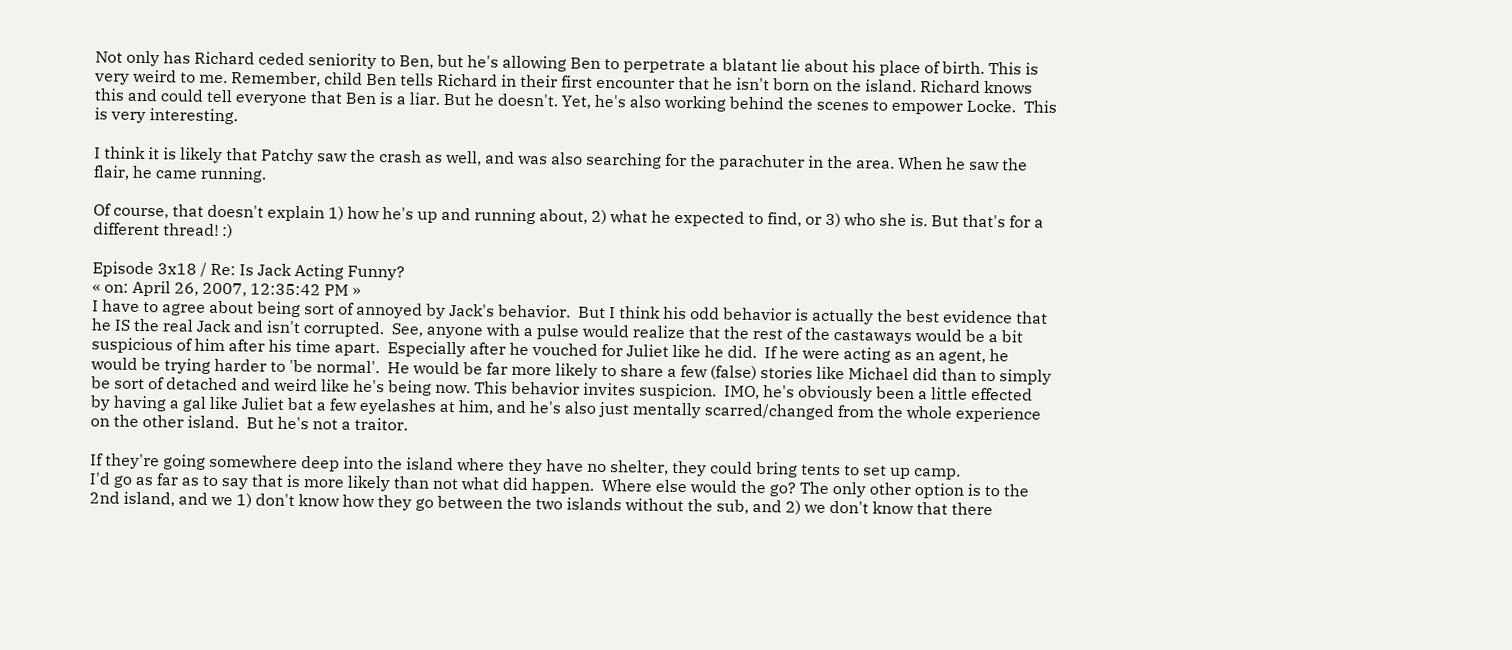Not only has Richard ceded seniority to Ben, but he's allowing Ben to perpetrate a blatant lie about his place of birth. This is very weird to me. Remember, child Ben tells Richard in their first encounter that he isn't born on the island. Richard knows this and could tell everyone that Ben is a liar. But he doesn't. Yet, he's also working behind the scenes to empower Locke.  This is very interesting.

I think it is likely that Patchy saw the crash as well, and was also searching for the parachuter in the area. When he saw the flair, he came running.

Of course, that doesn't explain 1) how he's up and running about, 2) what he expected to find, or 3) who she is. But that's for a different thread! :)

Episode 3x18 / Re: Is Jack Acting Funny?
« on: April 26, 2007, 12:35:42 PM »
I have to agree about being sort of annoyed by Jack's behavior.  But I think his odd behavior is actually the best evidence that he IS the real Jack and isn't corrupted.  See, anyone with a pulse would realize that the rest of the castaways would be a bit suspicious of him after his time apart.  Especially after he vouched for Juliet like he did.  If he were acting as an agent, he would be trying harder to 'be normal'.  He would be far more likely to share a few (false) stories like Michael did than to simply be sort of detached and weird like he's being now. This behavior invites suspicion.  IMO, he's obviously been a little effected by having a gal like Juliet bat a few eyelashes at him, and he's also just mentally scarred/changed from the whole experience on the other island.  But he's not a traitor.

If they're going somewhere deep into the island where they have no shelter, they could bring tents to set up camp.
I'd go as far as to say that is more likely than not what did happen.  Where else would the go? The only other option is to the 2nd island, and we 1) don't know how they go between the two islands without the sub, and 2) we don't know that there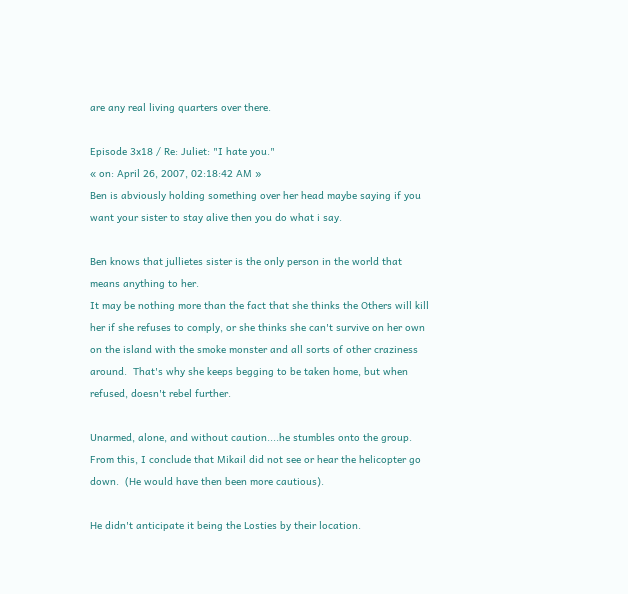are any real living quarters over there.

Episode 3x18 / Re: Juliet: "I hate you."
« on: April 26, 2007, 02:18:42 AM »
Ben is abviously holding something over her head maybe saying if you want your sister to stay alive then you do what i say.

Ben knows that jullietes sister is the only person in the world that means anything to her.
It may be nothing more than the fact that she thinks the Others will kill her if she refuses to comply, or she thinks she can't survive on her own on the island with the smoke monster and all sorts of other craziness around.  That's why she keeps begging to be taken home, but when refused, doesn't rebel further.

Unarmed, alone, and without caution....he stumbles onto the group.  From this, I conclude that Mikail did not see or hear the helicopter go down.  (He would have then been more cautious).

He didn't anticipate it being the Losties by their location.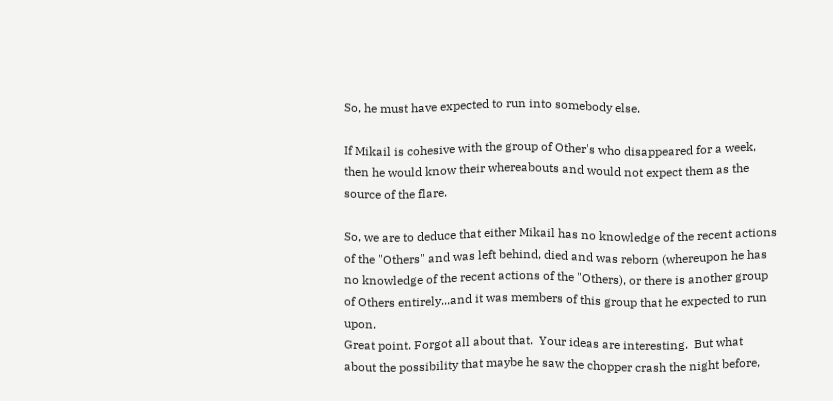So, he must have expected to run into somebody else.

If Mikail is cohesive with the group of Other's who disappeared for a week, then he would know their whereabouts and would not expect them as the source of the flare.

So, we are to deduce that either Mikail has no knowledge of the recent actions of the "Others" and was left behind, died and was reborn (whereupon he has no knowledge of the recent actions of the "Others), or there is another group of Others entirely...and it was members of this group that he expected to run upon.
Great point. Forgot all about that.  Your ideas are interesting.  But what about the possibility that maybe he saw the chopper crash the night before,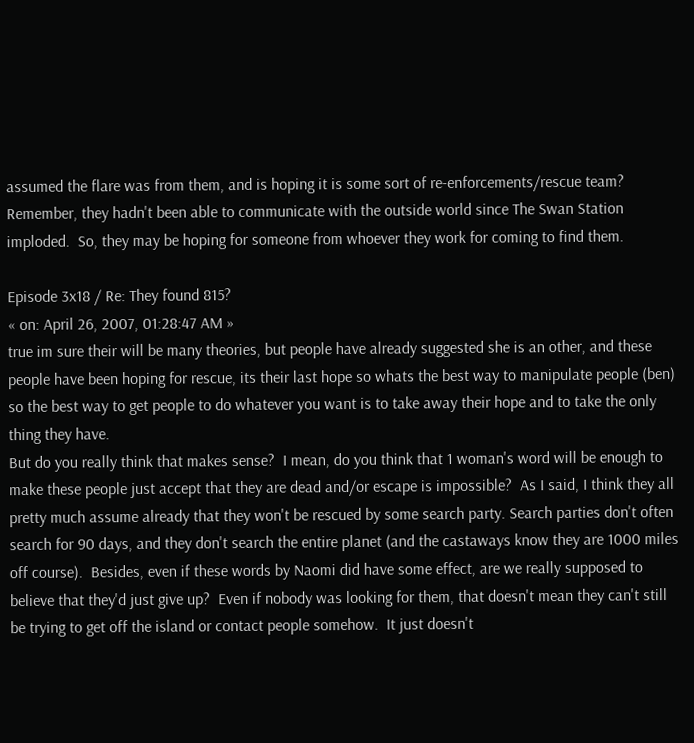assumed the flare was from them, and is hoping it is some sort of re-enforcements/rescue team? Remember, they hadn't been able to communicate with the outside world since The Swan Station imploded.  So, they may be hoping for someone from whoever they work for coming to find them.

Episode 3x18 / Re: They found 815?
« on: April 26, 2007, 01:28:47 AM »
true im sure their will be many theories, but people have already suggested she is an other, and these people have been hoping for rescue, its their last hope so whats the best way to manipulate people (ben) so the best way to get people to do whatever you want is to take away their hope and to take the only thing they have.
But do you really think that makes sense?  I mean, do you think that 1 woman's word will be enough to make these people just accept that they are dead and/or escape is impossible?  As I said, I think they all pretty much assume already that they won't be rescued by some search party. Search parties don't often search for 90 days, and they don't search the entire planet (and the castaways know they are 1000 miles off course).  Besides, even if these words by Naomi did have some effect, are we really supposed to believe that they'd just give up?  Even if nobody was looking for them, that doesn't mean they can't still be trying to get off the island or contact people somehow.  It just doesn't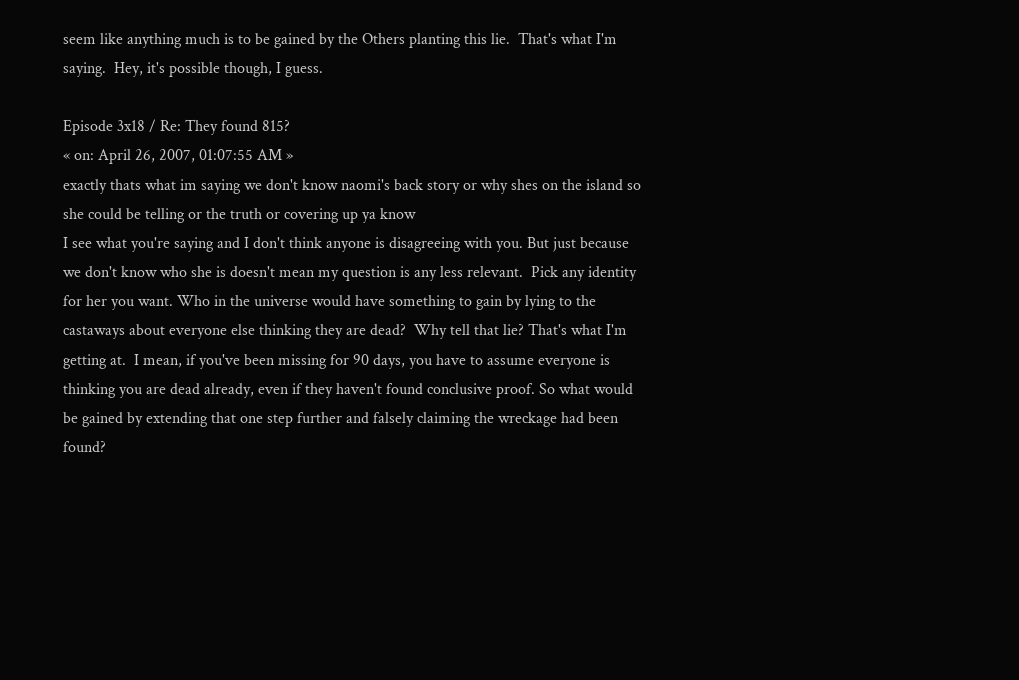seem like anything much is to be gained by the Others planting this lie.  That's what I'm saying.  Hey, it's possible though, I guess.

Episode 3x18 / Re: They found 815?
« on: April 26, 2007, 01:07:55 AM »
exactly thats what im saying we don't know naomi's back story or why shes on the island so she could be telling or the truth or covering up ya know
I see what you're saying and I don't think anyone is disagreeing with you. But just because we don't know who she is doesn't mean my question is any less relevant.  Pick any identity for her you want. Who in the universe would have something to gain by lying to the castaways about everyone else thinking they are dead?  Why tell that lie? That's what I'm getting at.  I mean, if you've been missing for 90 days, you have to assume everyone is thinking you are dead already, even if they haven't found conclusive proof. So what would be gained by extending that one step further and falsely claiming the wreckage had been found?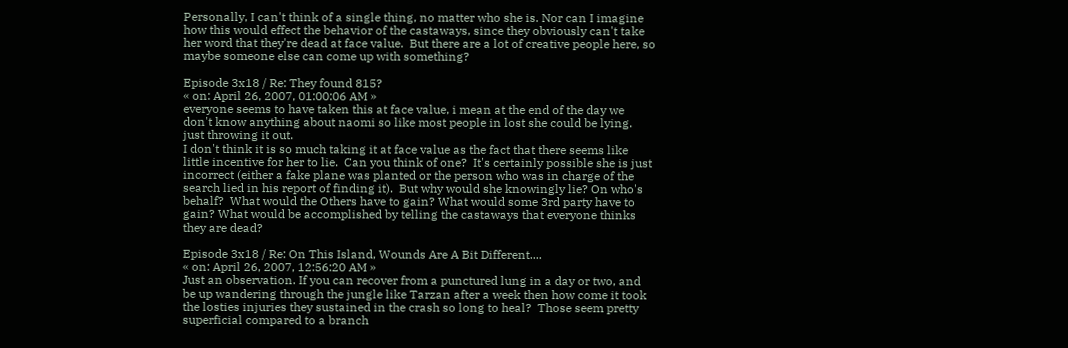Personally, I can't think of a single thing, no matter who she is. Nor can I imagine how this would effect the behavior of the castaways, since they obviously can't take her word that they're dead at face value.  But there are a lot of creative people here, so maybe someone else can come up with something?

Episode 3x18 / Re: They found 815?
« on: April 26, 2007, 01:00:06 AM »
everyone seems to have taken this at face value, i mean at the end of the day we don't know anything about naomi so like most people in lost she could be lying. just throwing it out.
I don't think it is so much taking it at face value as the fact that there seems like little incentive for her to lie.  Can you think of one?  It's certainly possible she is just incorrect (either a fake plane was planted or the person who was in charge of the search lied in his report of finding it).  But why would she knowingly lie? On who's behalf?  What would the Others have to gain? What would some 3rd party have to gain? What would be accomplished by telling the castaways that everyone thinks they are dead?

Episode 3x18 / Re: On This Island, Wounds Are A Bit Different....
« on: April 26, 2007, 12:56:20 AM »
Just an observation. If you can recover from a punctured lung in a day or two, and be up wandering through the jungle like Tarzan after a week then how come it took the losties injuries they sustained in the crash so long to heal?  Those seem pretty superficial compared to a branch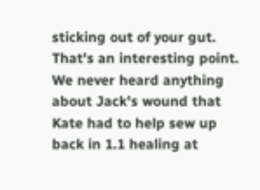sticking out of your gut.
That's an interesting point. We never heard anything about Jack's wound that Kate had to help sew up back in 1.1 healing at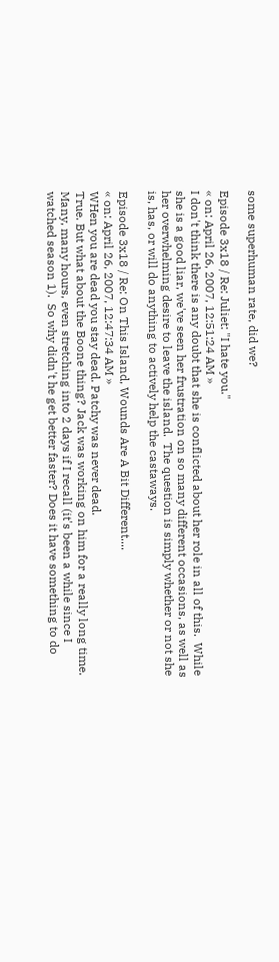some superhuman rate, did we?

Episode 3x18 / Re: Juliet: "I hate you."
« on: April 26, 2007, 12:51:24 AM »
I don't think there is any doubt that she is conflicted about her role in all of this.  While she is a good liar, we've seen her frustration on so many different occasions, as well as her overwhelming desire to leave the island.  The question is simply whether or not she is, has, or will do anything to actively help the castaways.

Episode 3x18 / Re: On This Island, Wounds Are A Bit Different....
« on: April 26, 2007, 12:47:34 AM »
WHen you are dead you stay dead. Patchy was never dead.
True. But what about the Boone thing? Jack was working on him for a really long time.  Many, many hours, even stretching into 2 days if I recall (it's been a while since I watched season 1).  So why didn't he get better faster? Does it have something to do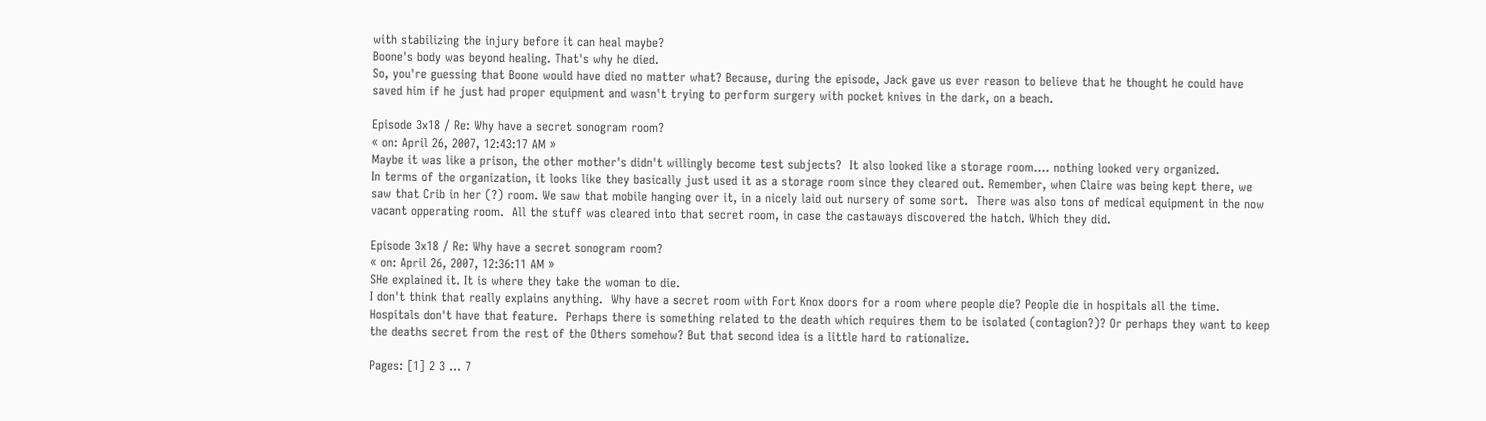with stabilizing the injury before it can heal maybe?
Boone's body was beyond healing. That's why he died.
So, you're guessing that Boone would have died no matter what? Because, during the episode, Jack gave us ever reason to believe that he thought he could have saved him if he just had proper equipment and wasn't trying to perform surgery with pocket knives in the dark, on a beach.

Episode 3x18 / Re: Why have a secret sonogram room?
« on: April 26, 2007, 12:43:17 AM »
Maybe it was like a prison, the other mother's didn't willingly become test subjects?  It also looked like a storage room.... nothing looked very organized.
In terms of the organization, it looks like they basically just used it as a storage room since they cleared out. Remember, when Claire was being kept there, we saw that Crib in her (?) room. We saw that mobile hanging over it, in a nicely laid out nursery of some sort.  There was also tons of medical equipment in the now vacant opperating room.  All the stuff was cleared into that secret room, in case the castaways discovered the hatch. Which they did.

Episode 3x18 / Re: Why have a secret sonogram room?
« on: April 26, 2007, 12:36:11 AM »
SHe explained it. It is where they take the woman to die.
I don't think that really explains anything.  Why have a secret room with Fort Knox doors for a room where people die? People die in hospitals all the time.  Hospitals don't have that feature.  Perhaps there is something related to the death which requires them to be isolated (contagion?)? Or perhaps they want to keep the deaths secret from the rest of the Others somehow? But that second idea is a little hard to rationalize.

Pages: [1] 2 3 ... 7